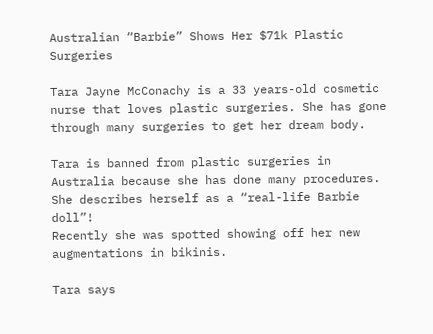Australian “Barbie” Shows Her $71k Plastic Surgeries

Tara Jayne McConachy is a 33 years-old cosmetic nurse that loves plastic surgeries. She has gone through many surgeries to get her dream body.

Tara is banned from plastic surgeries in Australia because she has done many procedures.
She describes herself as a “real-life Barbie doll”!
Recently she was spotted showing off her new augmentations in bikinis.

Tara says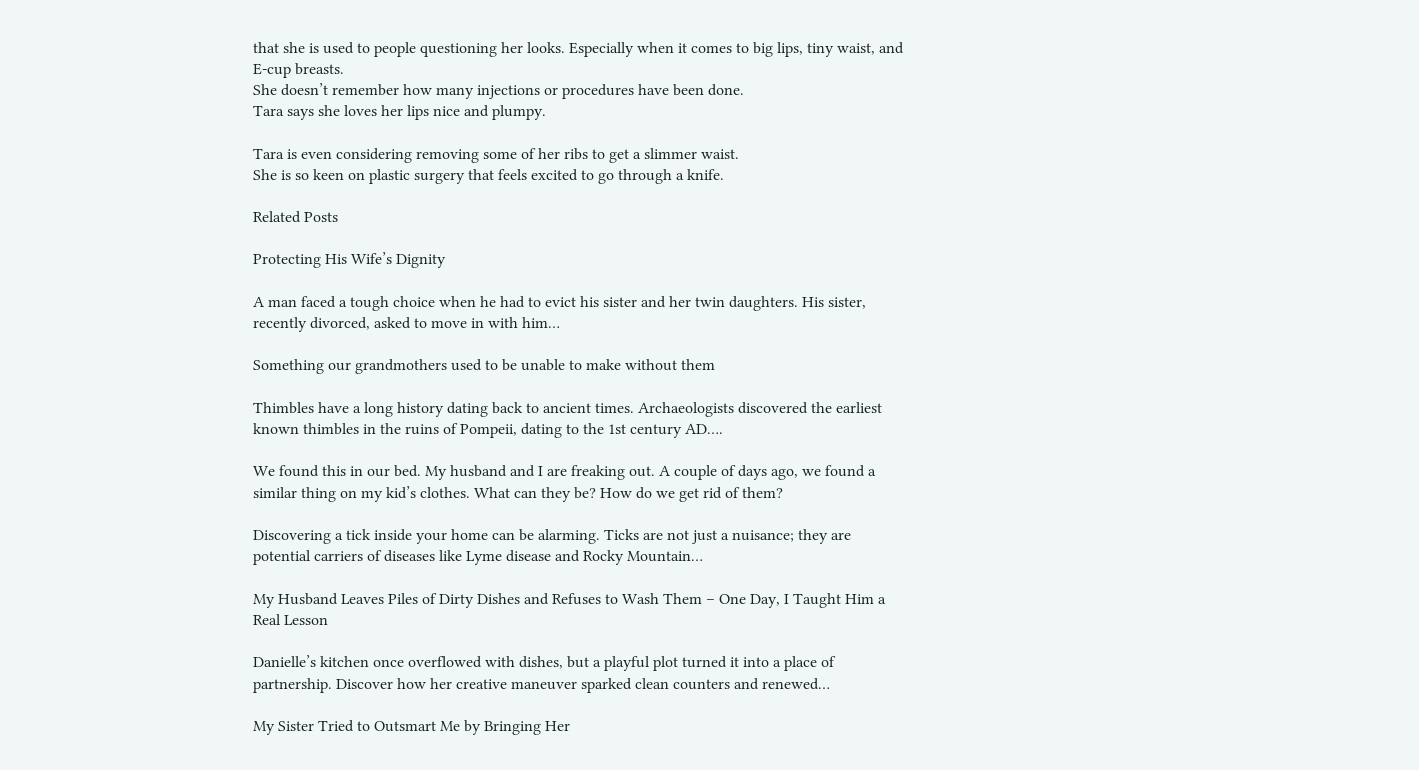that she is used to people questioning her looks. Especially when it comes to big lips, tiny waist, and E-cup breasts.
She doesn’t remember how many injections or procedures have been done.
Tara says she loves her lips nice and plumpy.

Tara is even considering removing some of her ribs to get a slimmer waist.
She is so keen on plastic surgery that feels excited to go through a knife.

Related Posts

Protecting His Wife’s Dignity

A man faced a tough choice when he had to evict his sister and her twin daughters. His sister, recently divorced, asked to move in with him…

Something our grandmothers used to be unable to make without them

Thimbles have a long history dating back to ancient times. Archaeologists discovered the earliest known thimbles in the ruins of Pompeii, dating to the 1st century AD….

We found this in our bed. My husband and I are freaking out. A couple of days ago, we found a similar thing on my kid’s clothes. What can they be? How do we get rid of them?

Discovering a tick inside your home can be alarming. Ticks are not just a nuisance; they are potential carriers of diseases like Lyme disease and Rocky Mountain…

My Husband Leaves Piles of Dirty Dishes and Refuses to Wash Them – One Day, I Taught Him a Real Lesson

Danielle’s kitchen once overflowed with dishes, but a playful plot turned it into a place of partnership. Discover how her creative maneuver sparked clean counters and renewed…

My Sister Tried to Outsmart Me by Bringing Her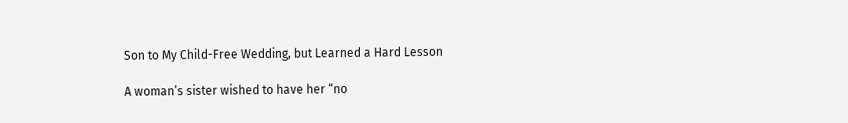Son to My Child-Free Wedding, but Learned a Hard Lesson

A woman’s sister wished to have her “no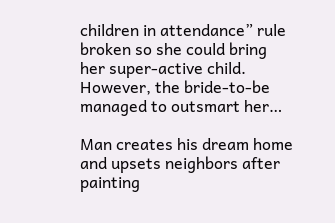children in attendance” rule broken so she could bring her super-active child. However, the bride-to-be managed to outsmart her…

Man creates his dream home and upsets neighbors after painting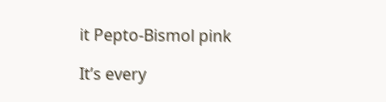it Pepto-Bismol pink

It’s every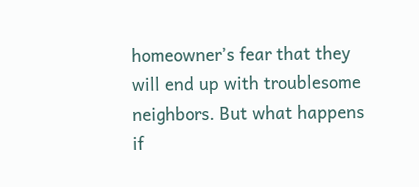homeowner’s fear that they will end up with troublesome neighbors. But what happens if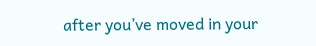after you’ve moved in your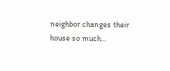neighbor changes their house so much…